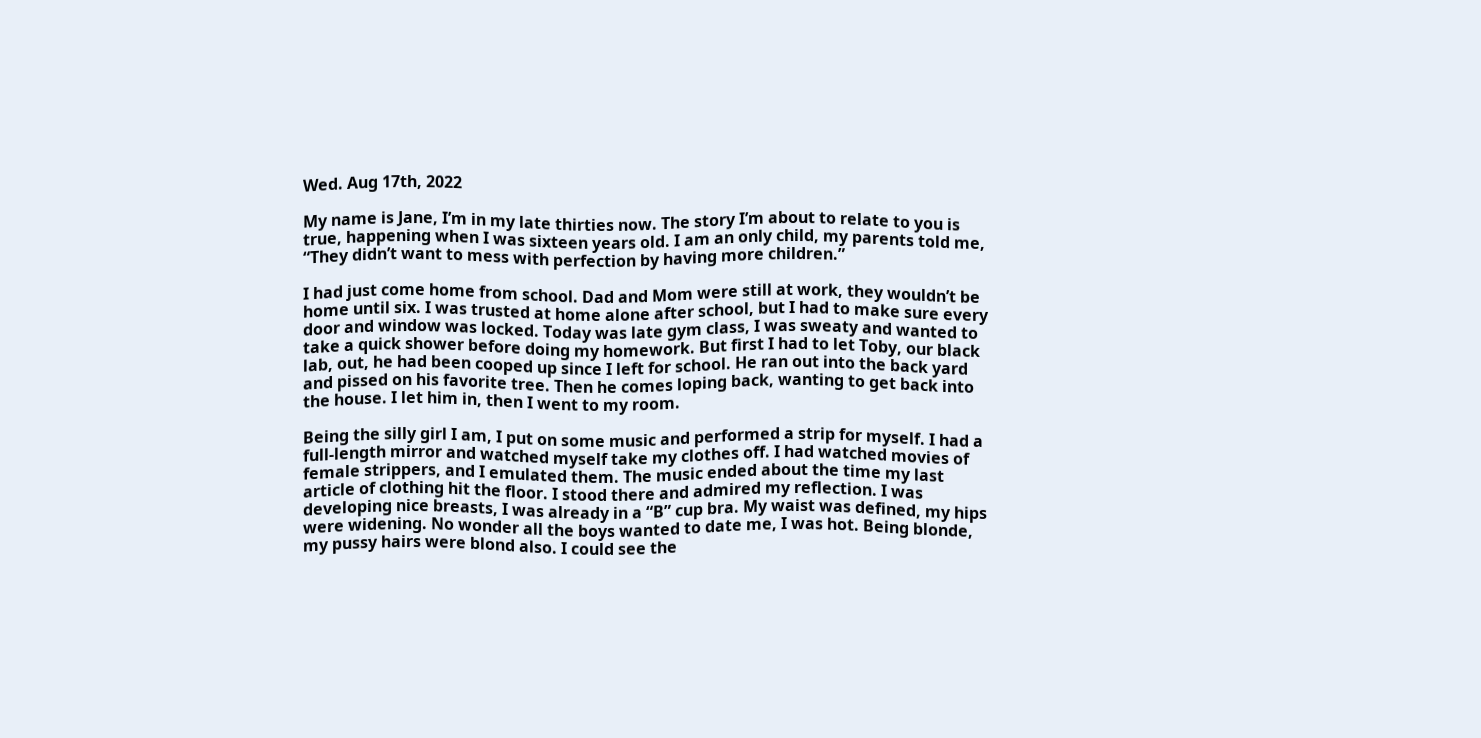Wed. Aug 17th, 2022

My name is Jane, I’m in my late thirties now. The story I’m about to relate to you is true, happening when I was sixteen years old. I am an only child, my parents told me, “They didn’t want to mess with perfection by having more children.”

I had just come home from school. Dad and Mom were still at work, they wouldn’t be home until six. I was trusted at home alone after school, but I had to make sure every door and window was locked. Today was late gym class, I was sweaty and wanted to take a quick shower before doing my homework. But first I had to let Toby, our black lab, out, he had been cooped up since I left for school. He ran out into the back yard and pissed on his favorite tree. Then he comes loping back, wanting to get back into the house. I let him in, then I went to my room.

Being the silly girl I am, I put on some music and performed a strip for myself. I had a full-length mirror and watched myself take my clothes off. I had watched movies of female strippers, and I emulated them. The music ended about the time my last article of clothing hit the floor. I stood there and admired my reflection. I was developing nice breasts, I was already in a “B” cup bra. My waist was defined, my hips were widening. No wonder all the boys wanted to date me, I was hot. Being blonde, my pussy hairs were blond also. I could see the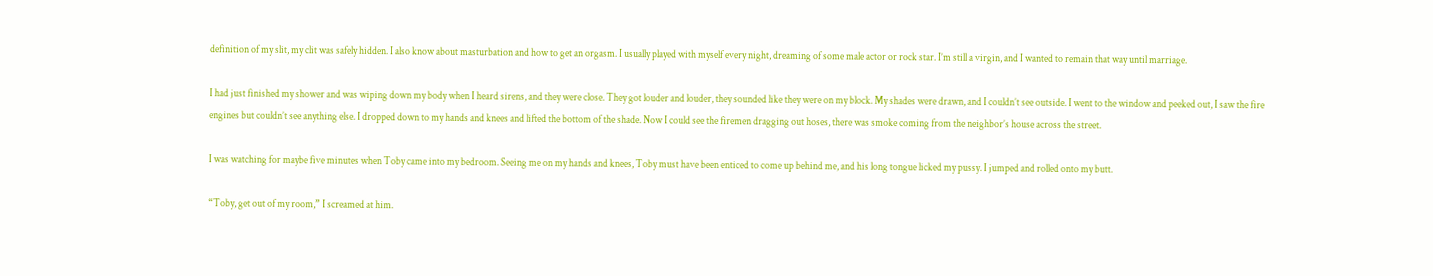definition of my slit, my clit was safely hidden. I also know about masturbation and how to get an orgasm. I usually played with myself every night, dreaming of some male actor or rock star. I’m still a virgin, and I wanted to remain that way until marriage.

I had just finished my shower and was wiping down my body when I heard sirens, and they were close. They got louder and louder, they sounded like they were on my block. My shades were drawn, and I couldn’t see outside. I went to the window and peeked out, I saw the fire engines but couldn’t see anything else. I dropped down to my hands and knees and lifted the bottom of the shade. Now I could see the firemen dragging out hoses, there was smoke coming from the neighbor’s house across the street.

I was watching for maybe five minutes when Toby came into my bedroom. Seeing me on my hands and knees, Toby must have been enticed to come up behind me, and his long tongue licked my pussy. I jumped and rolled onto my butt.

“Toby, get out of my room,” I screamed at him.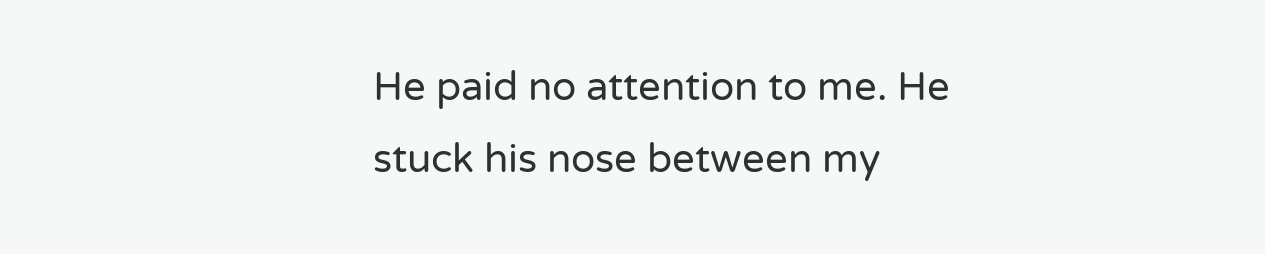He paid no attention to me. He stuck his nose between my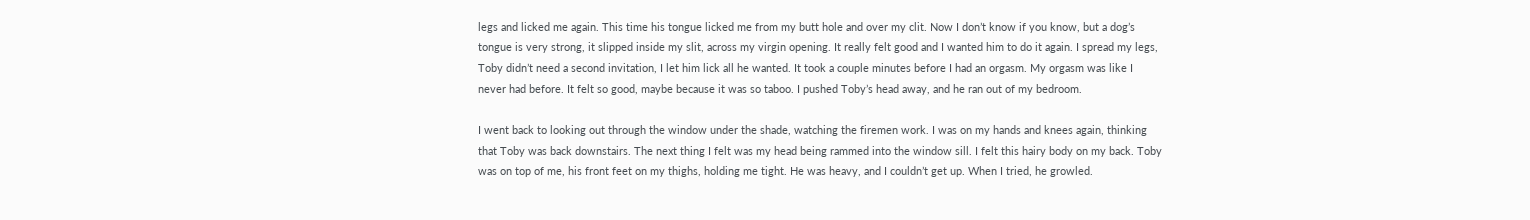legs and licked me again. This time his tongue licked me from my butt hole and over my clit. Now I don’t know if you know, but a dog’s tongue is very strong, it slipped inside my slit, across my virgin opening. It really felt good and I wanted him to do it again. I spread my legs, Toby didn’t need a second invitation, I let him lick all he wanted. It took a couple minutes before I had an orgasm. My orgasm was like I never had before. It felt so good, maybe because it was so taboo. I pushed Toby’s head away, and he ran out of my bedroom.

I went back to looking out through the window under the shade, watching the firemen work. I was on my hands and knees again, thinking that Toby was back downstairs. The next thing I felt was my head being rammed into the window sill. I felt this hairy body on my back. Toby was on top of me, his front feet on my thighs, holding me tight. He was heavy, and I couldn’t get up. When I tried, he growled.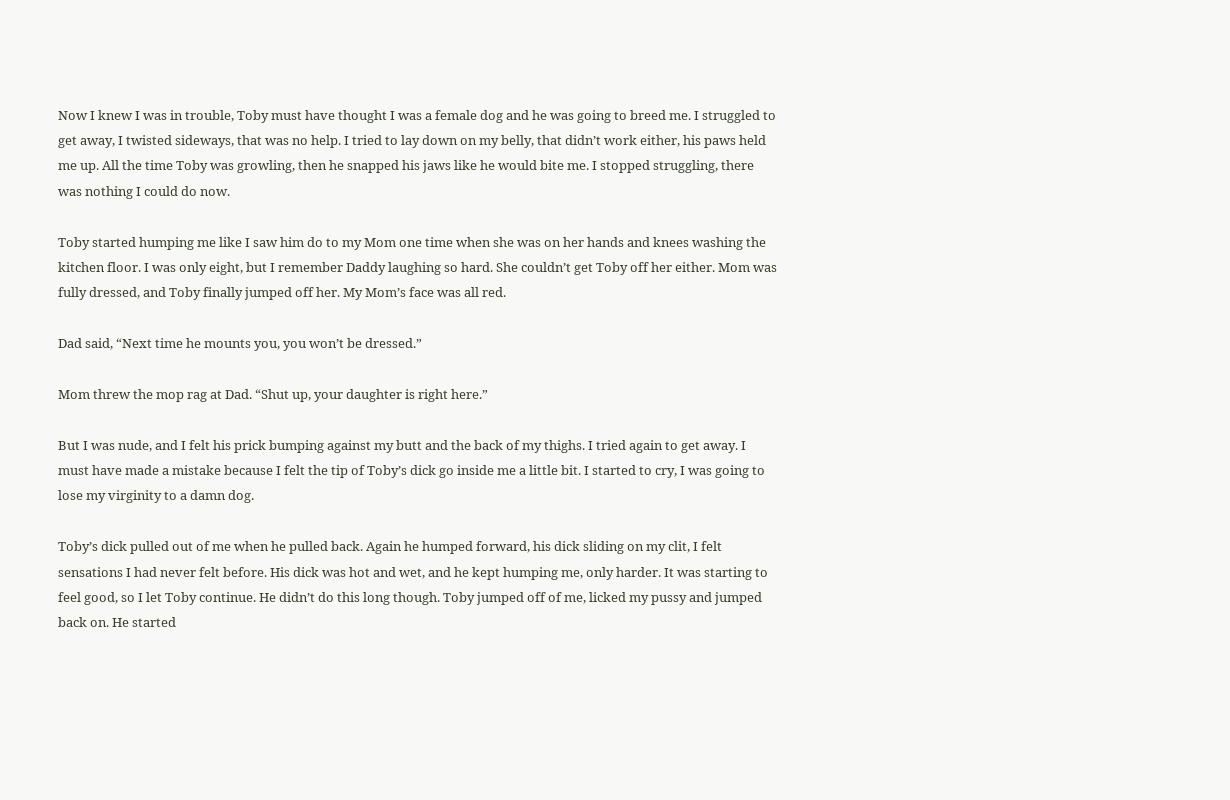Now I knew I was in trouble, Toby must have thought I was a female dog and he was going to breed me. I struggled to get away, I twisted sideways, that was no help. I tried to lay down on my belly, that didn’t work either, his paws held me up. All the time Toby was growling, then he snapped his jaws like he would bite me. I stopped struggling, there was nothing I could do now.

Toby started humping me like I saw him do to my Mom one time when she was on her hands and knees washing the kitchen floor. I was only eight, but I remember Daddy laughing so hard. She couldn’t get Toby off her either. Mom was fully dressed, and Toby finally jumped off her. My Mom’s face was all red.

Dad said, “Next time he mounts you, you won’t be dressed.”

Mom threw the mop rag at Dad. “Shut up, your daughter is right here.”

But I was nude, and I felt his prick bumping against my butt and the back of my thighs. I tried again to get away. I must have made a mistake because I felt the tip of Toby’s dick go inside me a little bit. I started to cry, I was going to lose my virginity to a damn dog.

Toby’s dick pulled out of me when he pulled back. Again he humped forward, his dick sliding on my clit, I felt sensations I had never felt before. His dick was hot and wet, and he kept humping me, only harder. It was starting to feel good, so I let Toby continue. He didn’t do this long though. Toby jumped off of me, licked my pussy and jumped back on. He started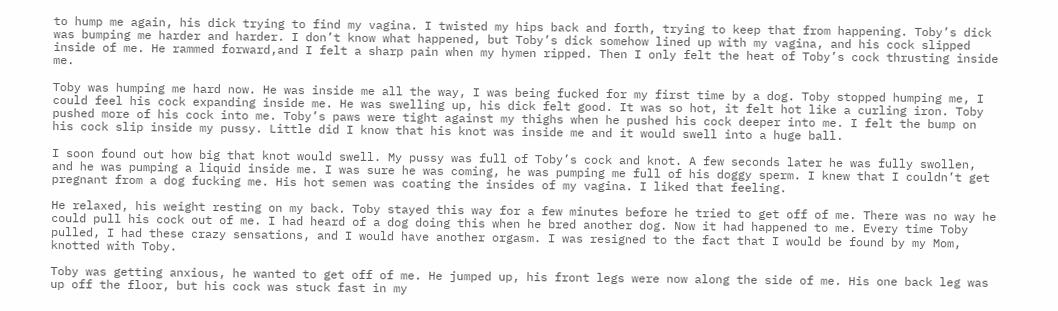to hump me again, his dick trying to find my vagina. I twisted my hips back and forth, trying to keep that from happening. Toby’s dick was bumping me harder and harder. I don’t know what happened, but Toby’s dick somehow lined up with my vagina, and his cock slipped inside of me. He rammed forward,and I felt a sharp pain when my hymen ripped. Then I only felt the heat of Toby’s cock thrusting inside me.

Toby was humping me hard now. He was inside me all the way, I was being fucked for my first time by a dog. Toby stopped humping me, I could feel his cock expanding inside me. He was swelling up, his dick felt good. It was so hot, it felt hot like a curling iron. Toby pushed more of his cock into me. Toby’s paws were tight against my thighs when he pushed his cock deeper into me. I felt the bump on his cock slip inside my pussy. Little did I know that his knot was inside me and it would swell into a huge ball.

I soon found out how big that knot would swell. My pussy was full of Toby’s cock and knot. A few seconds later he was fully swollen, and he was pumping a liquid inside me. I was sure he was coming, he was pumping me full of his doggy sperm. I knew that I couldn’t get pregnant from a dog fucking me. His hot semen was coating the insides of my vagina. I liked that feeling.

He relaxed, his weight resting on my back. Toby stayed this way for a few minutes before he tried to get off of me. There was no way he could pull his cock out of me. I had heard of a dog doing this when he bred another dog. Now it had happened to me. Every time Toby pulled, I had these crazy sensations, and I would have another orgasm. I was resigned to the fact that I would be found by my Mom, knotted with Toby.

Toby was getting anxious, he wanted to get off of me. He jumped up, his front legs were now along the side of me. His one back leg was up off the floor, but his cock was stuck fast in my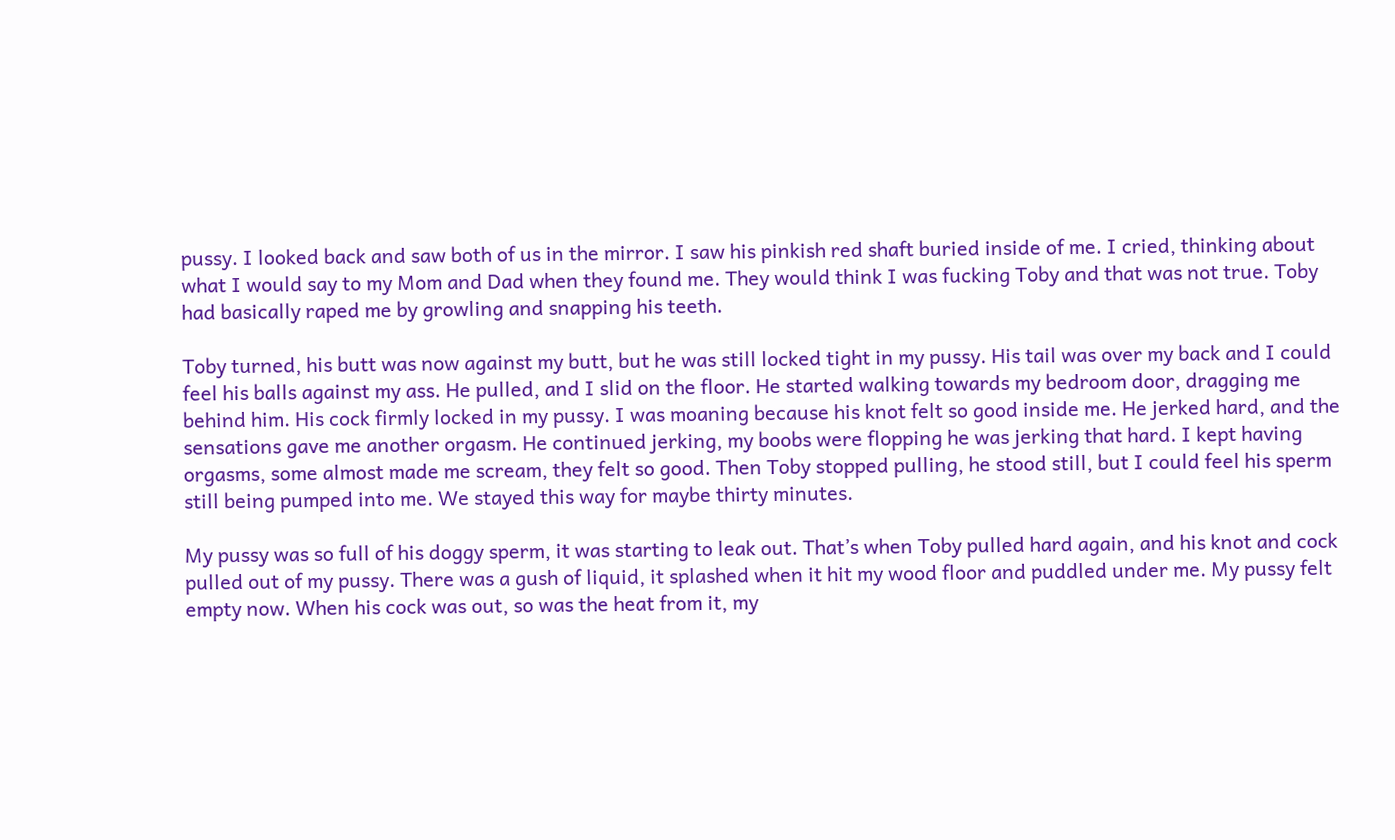pussy. I looked back and saw both of us in the mirror. I saw his pinkish red shaft buried inside of me. I cried, thinking about what I would say to my Mom and Dad when they found me. They would think I was fucking Toby and that was not true. Toby had basically raped me by growling and snapping his teeth.

Toby turned, his butt was now against my butt, but he was still locked tight in my pussy. His tail was over my back and I could feel his balls against my ass. He pulled, and I slid on the floor. He started walking towards my bedroom door, dragging me behind him. His cock firmly locked in my pussy. I was moaning because his knot felt so good inside me. He jerked hard, and the sensations gave me another orgasm. He continued jerking, my boobs were flopping he was jerking that hard. I kept having orgasms, some almost made me scream, they felt so good. Then Toby stopped pulling, he stood still, but I could feel his sperm still being pumped into me. We stayed this way for maybe thirty minutes.

My pussy was so full of his doggy sperm, it was starting to leak out. That’s when Toby pulled hard again, and his knot and cock pulled out of my pussy. There was a gush of liquid, it splashed when it hit my wood floor and puddled under me. My pussy felt empty now. When his cock was out, so was the heat from it, my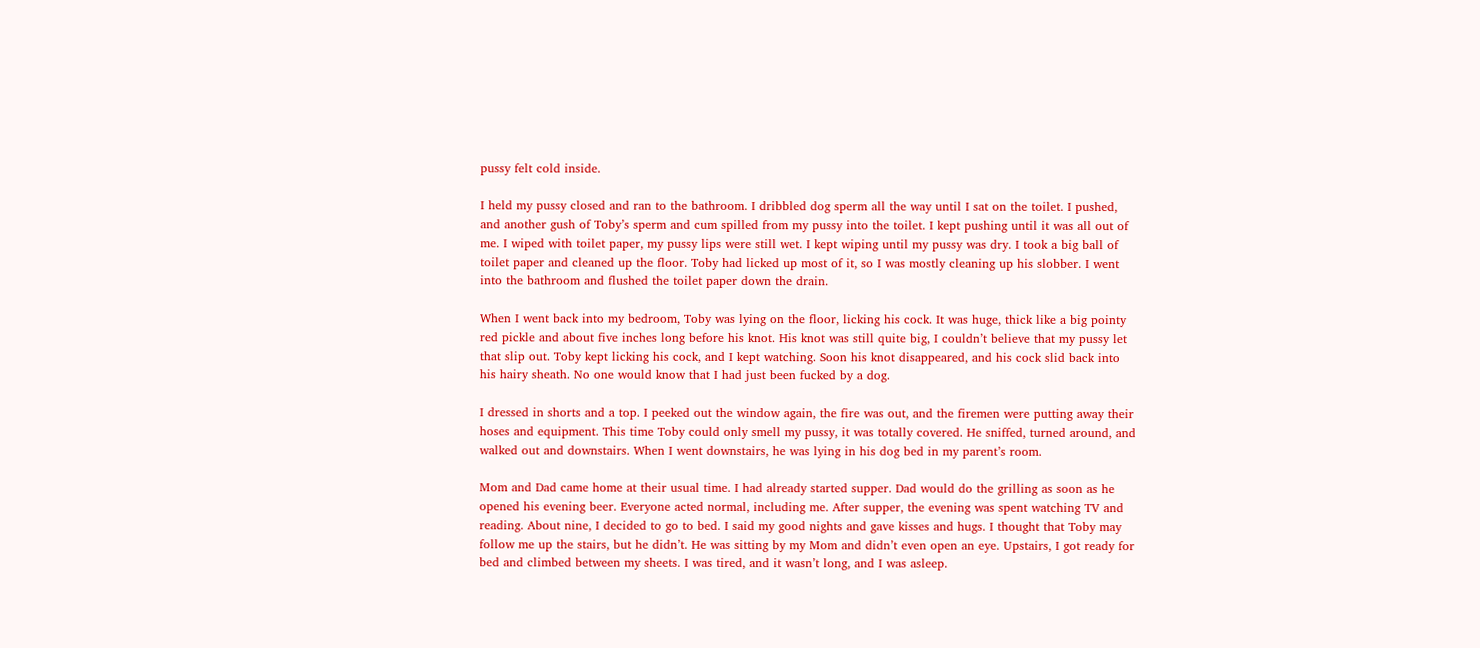pussy felt cold inside.

I held my pussy closed and ran to the bathroom. I dribbled dog sperm all the way until I sat on the toilet. I pushed, and another gush of Toby’s sperm and cum spilled from my pussy into the toilet. I kept pushing until it was all out of me. I wiped with toilet paper, my pussy lips were still wet. I kept wiping until my pussy was dry. I took a big ball of toilet paper and cleaned up the floor. Toby had licked up most of it, so I was mostly cleaning up his slobber. I went into the bathroom and flushed the toilet paper down the drain.

When I went back into my bedroom, Toby was lying on the floor, licking his cock. It was huge, thick like a big pointy red pickle and about five inches long before his knot. His knot was still quite big, I couldn’t believe that my pussy let that slip out. Toby kept licking his cock, and I kept watching. Soon his knot disappeared, and his cock slid back into his hairy sheath. No one would know that I had just been fucked by a dog.

I dressed in shorts and a top. I peeked out the window again, the fire was out, and the firemen were putting away their hoses and equipment. This time Toby could only smell my pussy, it was totally covered. He sniffed, turned around, and walked out and downstairs. When I went downstairs, he was lying in his dog bed in my parent’s room.

Mom and Dad came home at their usual time. I had already started supper. Dad would do the grilling as soon as he opened his evening beer. Everyone acted normal, including me. After supper, the evening was spent watching TV and reading. About nine, I decided to go to bed. I said my good nights and gave kisses and hugs. I thought that Toby may follow me up the stairs, but he didn’t. He was sitting by my Mom and didn’t even open an eye. Upstairs, I got ready for bed and climbed between my sheets. I was tired, and it wasn’t long, and I was asleep.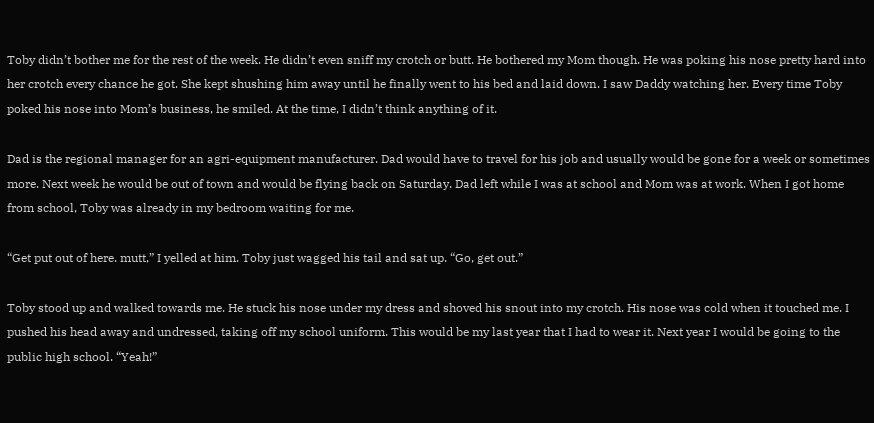Toby didn’t bother me for the rest of the week. He didn’t even sniff my crotch or butt. He bothered my Mom though. He was poking his nose pretty hard into her crotch every chance he got. She kept shushing him away until he finally went to his bed and laid down. I saw Daddy watching her. Every time Toby poked his nose into Mom’s business, he smiled. At the time, I didn’t think anything of it.

Dad is the regional manager for an agri-equipment manufacturer. Dad would have to travel for his job and usually would be gone for a week or sometimes more. Next week he would be out of town and would be flying back on Saturday. Dad left while I was at school and Mom was at work. When I got home from school, Toby was already in my bedroom waiting for me.

“Get put out of here. mutt,” I yelled at him. Toby just wagged his tail and sat up. “Go, get out.”

Toby stood up and walked towards me. He stuck his nose under my dress and shoved his snout into my crotch. His nose was cold when it touched me. I pushed his head away and undressed, taking off my school uniform. This would be my last year that I had to wear it. Next year I would be going to the public high school. “Yeah!”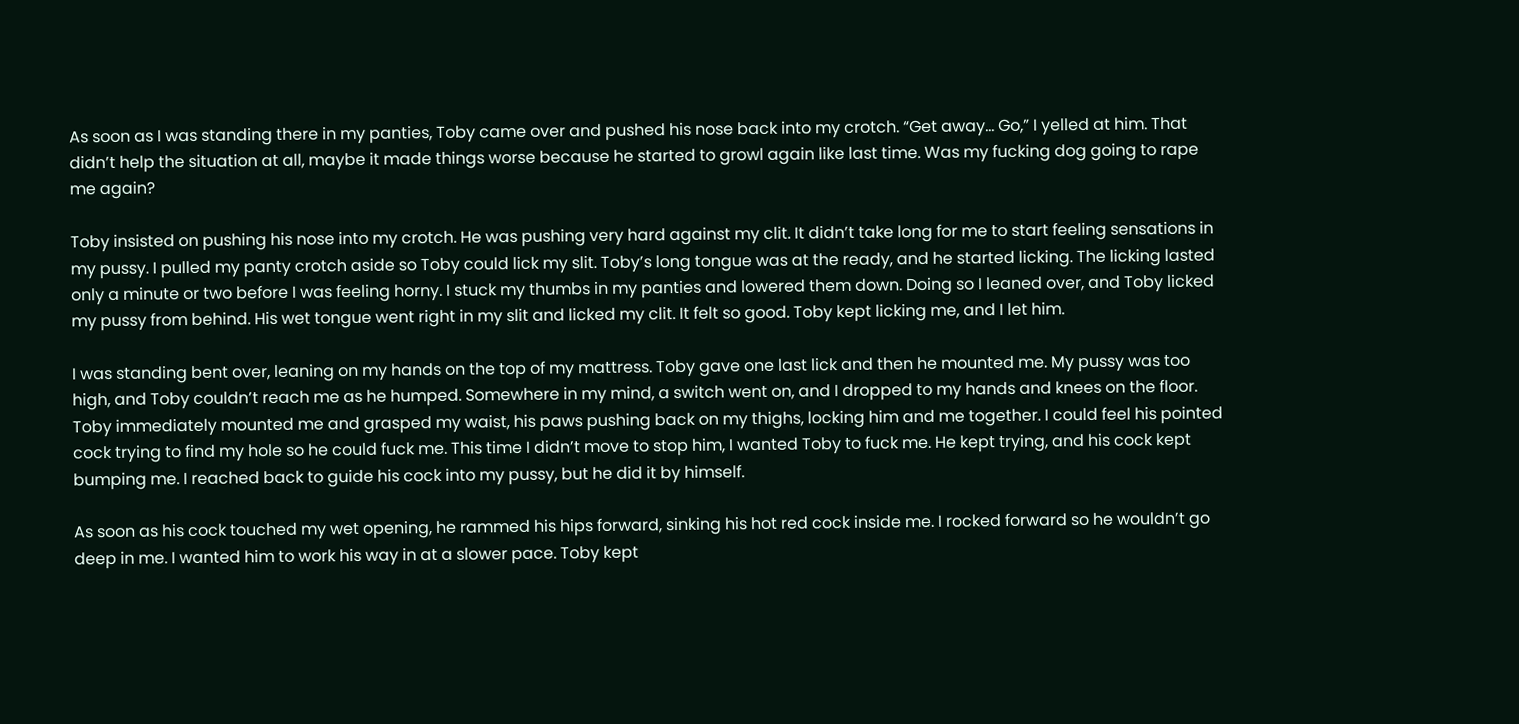As soon as I was standing there in my panties, Toby came over and pushed his nose back into my crotch. “Get away… Go,” I yelled at him. That didn’t help the situation at all, maybe it made things worse because he started to growl again like last time. Was my fucking dog going to rape me again?

Toby insisted on pushing his nose into my crotch. He was pushing very hard against my clit. It didn’t take long for me to start feeling sensations in my pussy. I pulled my panty crotch aside so Toby could lick my slit. Toby’s long tongue was at the ready, and he started licking. The licking lasted only a minute or two before I was feeling horny. I stuck my thumbs in my panties and lowered them down. Doing so I leaned over, and Toby licked my pussy from behind. His wet tongue went right in my slit and licked my clit. It felt so good. Toby kept licking me, and I let him.

I was standing bent over, leaning on my hands on the top of my mattress. Toby gave one last lick and then he mounted me. My pussy was too high, and Toby couldn’t reach me as he humped. Somewhere in my mind, a switch went on, and I dropped to my hands and knees on the floor. Toby immediately mounted me and grasped my waist, his paws pushing back on my thighs, locking him and me together. I could feel his pointed cock trying to find my hole so he could fuck me. This time I didn’t move to stop him, I wanted Toby to fuck me. He kept trying, and his cock kept bumping me. I reached back to guide his cock into my pussy, but he did it by himself.

As soon as his cock touched my wet opening, he rammed his hips forward, sinking his hot red cock inside me. I rocked forward so he wouldn’t go deep in me. I wanted him to work his way in at a slower pace. Toby kept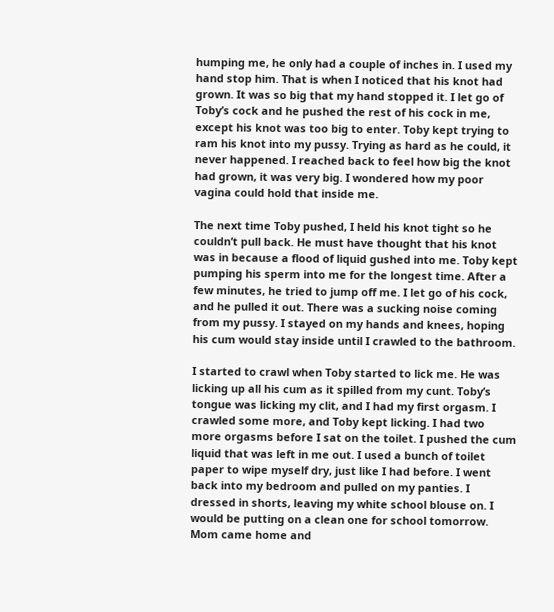humping me, he only had a couple of inches in. I used my hand stop him. That is when I noticed that his knot had grown. It was so big that my hand stopped it. I let go of Toby’s cock and he pushed the rest of his cock in me, except his knot was too big to enter. Toby kept trying to ram his knot into my pussy. Trying as hard as he could, it never happened. I reached back to feel how big the knot had grown, it was very big. I wondered how my poor vagina could hold that inside me.

The next time Toby pushed, I held his knot tight so he couldn’t pull back. He must have thought that his knot was in because a flood of liquid gushed into me. Toby kept pumping his sperm into me for the longest time. After a few minutes, he tried to jump off me. I let go of his cock, and he pulled it out. There was a sucking noise coming from my pussy. I stayed on my hands and knees, hoping his cum would stay inside until I crawled to the bathroom.

I started to crawl when Toby started to lick me. He was licking up all his cum as it spilled from my cunt. Toby’s tongue was licking my clit, and I had my first orgasm. I crawled some more, and Toby kept licking. I had two more orgasms before I sat on the toilet. I pushed the cum liquid that was left in me out. I used a bunch of toilet paper to wipe myself dry, just like I had before. I went back into my bedroom and pulled on my panties. I dressed in shorts, leaving my white school blouse on. I would be putting on a clean one for school tomorrow. Mom came home and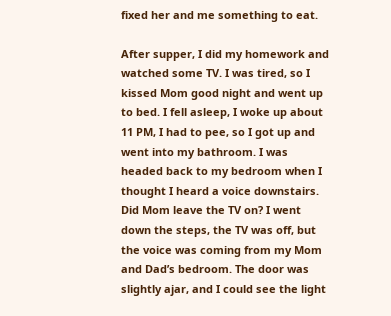fixed her and me something to eat.

After supper, I did my homework and watched some TV. I was tired, so I kissed Mom good night and went up to bed. I fell asleep, I woke up about 11 PM, I had to pee, so I got up and went into my bathroom. I was headed back to my bedroom when I thought I heard a voice downstairs. Did Mom leave the TV on? I went down the steps, the TV was off, but the voice was coming from my Mom and Dad’s bedroom. The door was slightly ajar, and I could see the light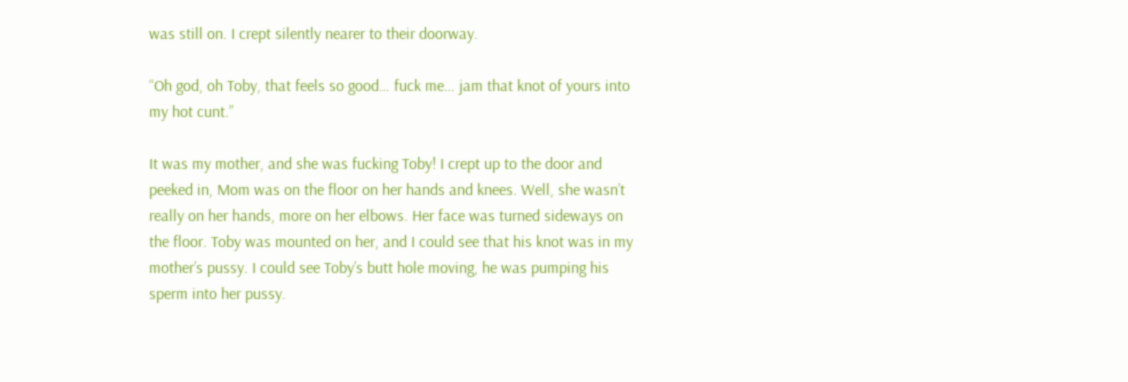was still on. I crept silently nearer to their doorway.

“Oh god, oh Toby, that feels so good… fuck me… jam that knot of yours into my hot cunt.”

It was my mother, and she was fucking Toby! I crept up to the door and peeked in, Mom was on the floor on her hands and knees. Well, she wasn’t really on her hands, more on her elbows. Her face was turned sideways on the floor. Toby was mounted on her, and I could see that his knot was in my mother’s pussy. I could see Toby’s butt hole moving, he was pumping his sperm into her pussy.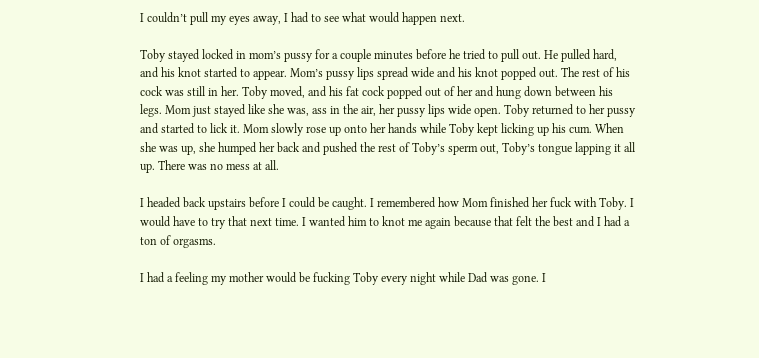I couldn’t pull my eyes away, I had to see what would happen next.

Toby stayed locked in mom’s pussy for a couple minutes before he tried to pull out. He pulled hard, and his knot started to appear. Mom’s pussy lips spread wide and his knot popped out. The rest of his cock was still in her. Toby moved, and his fat cock popped out of her and hung down between his legs. Mom just stayed like she was, ass in the air, her pussy lips wide open. Toby returned to her pussy and started to lick it. Mom slowly rose up onto her hands while Toby kept licking up his cum. When she was up, she humped her back and pushed the rest of Toby’s sperm out, Toby’s tongue lapping it all up. There was no mess at all.

I headed back upstairs before I could be caught. I remembered how Mom finished her fuck with Toby. I would have to try that next time. I wanted him to knot me again because that felt the best and I had a ton of orgasms.

I had a feeling my mother would be fucking Toby every night while Dad was gone. I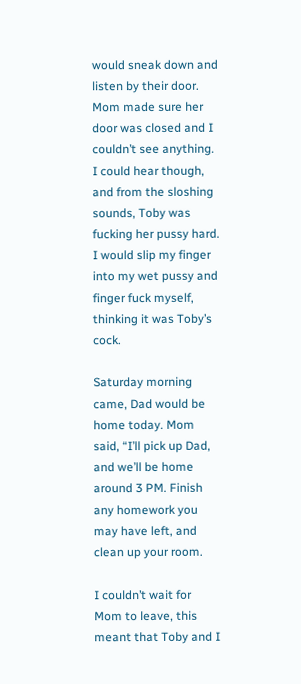would sneak down and listen by their door. Mom made sure her door was closed and I couldn’t see anything. I could hear though, and from the sloshing sounds, Toby was fucking her pussy hard. I would slip my finger into my wet pussy and finger fuck myself, thinking it was Toby’s cock.

Saturday morning came, Dad would be home today. Mom said, “I’ll pick up Dad, and we’ll be home around 3 PM. Finish any homework you may have left, and clean up your room.

I couldn’t wait for Mom to leave, this meant that Toby and I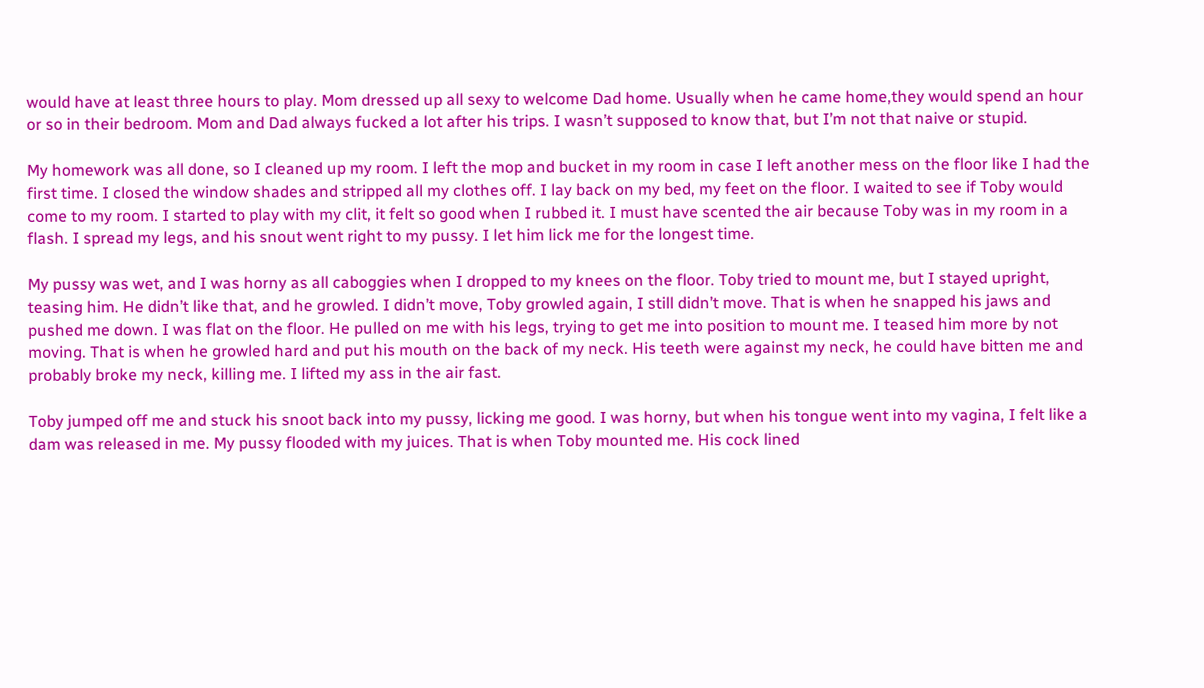would have at least three hours to play. Mom dressed up all sexy to welcome Dad home. Usually when he came home,they would spend an hour or so in their bedroom. Mom and Dad always fucked a lot after his trips. I wasn’t supposed to know that, but I’m not that naive or stupid.

My homework was all done, so I cleaned up my room. I left the mop and bucket in my room in case I left another mess on the floor like I had the first time. I closed the window shades and stripped all my clothes off. I lay back on my bed, my feet on the floor. I waited to see if Toby would come to my room. I started to play with my clit, it felt so good when I rubbed it. I must have scented the air because Toby was in my room in a flash. I spread my legs, and his snout went right to my pussy. I let him lick me for the longest time.

My pussy was wet, and I was horny as all caboggies when I dropped to my knees on the floor. Toby tried to mount me, but I stayed upright, teasing him. He didn’t like that, and he growled. I didn’t move, Toby growled again, I still didn’t move. That is when he snapped his jaws and pushed me down. I was flat on the floor. He pulled on me with his legs, trying to get me into position to mount me. I teased him more by not moving. That is when he growled hard and put his mouth on the back of my neck. His teeth were against my neck, he could have bitten me and probably broke my neck, killing me. I lifted my ass in the air fast.

Toby jumped off me and stuck his snoot back into my pussy, licking me good. I was horny, but when his tongue went into my vagina, I felt like a dam was released in me. My pussy flooded with my juices. That is when Toby mounted me. His cock lined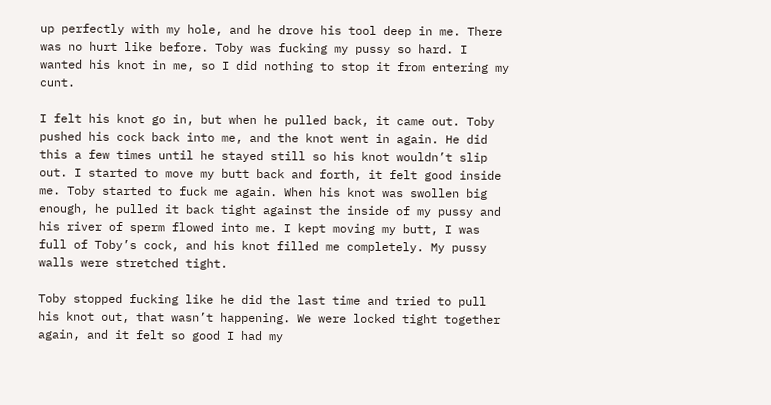up perfectly with my hole, and he drove his tool deep in me. There was no hurt like before. Toby was fucking my pussy so hard. I wanted his knot in me, so I did nothing to stop it from entering my cunt.

I felt his knot go in, but when he pulled back, it came out. Toby pushed his cock back into me, and the knot went in again. He did this a few times until he stayed still so his knot wouldn’t slip out. I started to move my butt back and forth, it felt good inside me. Toby started to fuck me again. When his knot was swollen big enough, he pulled it back tight against the inside of my pussy and his river of sperm flowed into me. I kept moving my butt, I was full of Toby’s cock, and his knot filled me completely. My pussy walls were stretched tight.

Toby stopped fucking like he did the last time and tried to pull his knot out, that wasn’t happening. We were locked tight together again, and it felt so good I had my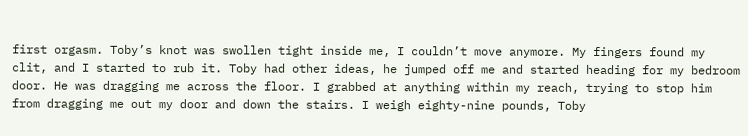first orgasm. Toby’s knot was swollen tight inside me, I couldn’t move anymore. My fingers found my clit, and I started to rub it. Toby had other ideas, he jumped off me and started heading for my bedroom door. He was dragging me across the floor. I grabbed at anything within my reach, trying to stop him from dragging me out my door and down the stairs. I weigh eighty-nine pounds, Toby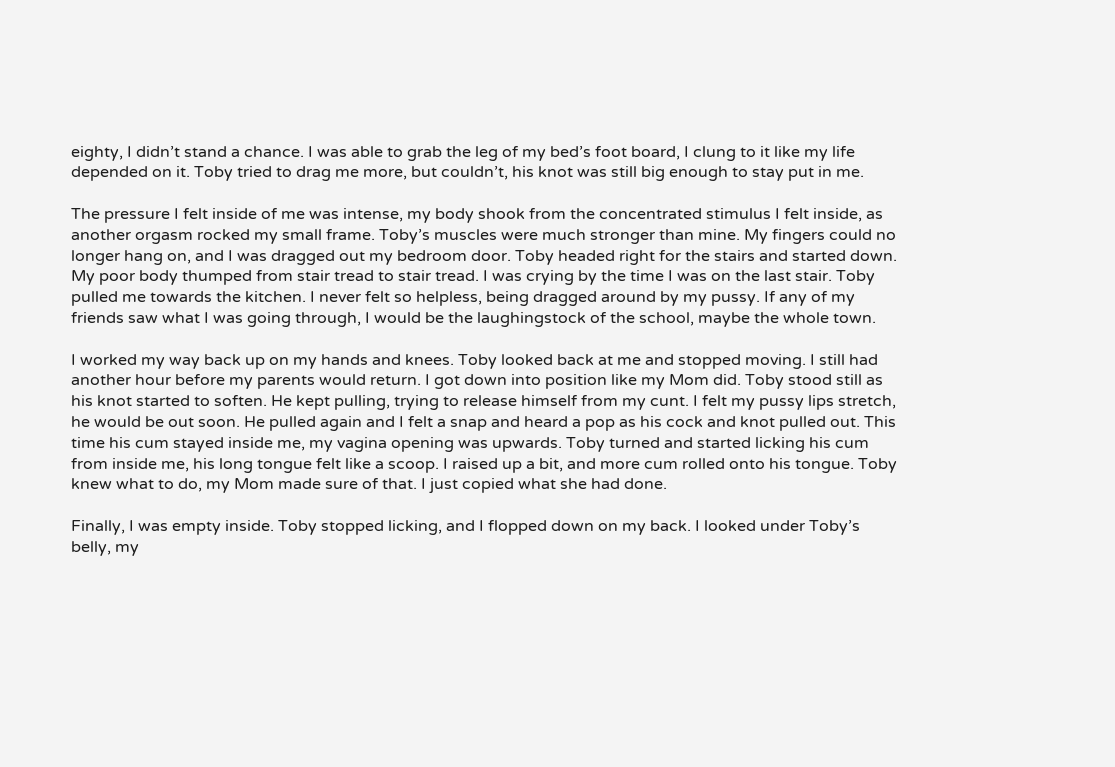eighty, I didn’t stand a chance. I was able to grab the leg of my bed’s foot board, I clung to it like my life depended on it. Toby tried to drag me more, but couldn’t, his knot was still big enough to stay put in me.

The pressure I felt inside of me was intense, my body shook from the concentrated stimulus I felt inside, as another orgasm rocked my small frame. Toby’s muscles were much stronger than mine. My fingers could no longer hang on, and I was dragged out my bedroom door. Toby headed right for the stairs and started down. My poor body thumped from stair tread to stair tread. I was crying by the time I was on the last stair. Toby pulled me towards the kitchen. I never felt so helpless, being dragged around by my pussy. If any of my friends saw what I was going through, I would be the laughingstock of the school, maybe the whole town.

I worked my way back up on my hands and knees. Toby looked back at me and stopped moving. I still had another hour before my parents would return. I got down into position like my Mom did. Toby stood still as his knot started to soften. He kept pulling, trying to release himself from my cunt. I felt my pussy lips stretch, he would be out soon. He pulled again and I felt a snap and heard a pop as his cock and knot pulled out. This time his cum stayed inside me, my vagina opening was upwards. Toby turned and started licking his cum from inside me, his long tongue felt like a scoop. I raised up a bit, and more cum rolled onto his tongue. Toby knew what to do, my Mom made sure of that. I just copied what she had done.

Finally, I was empty inside. Toby stopped licking, and I flopped down on my back. I looked under Toby’s belly, my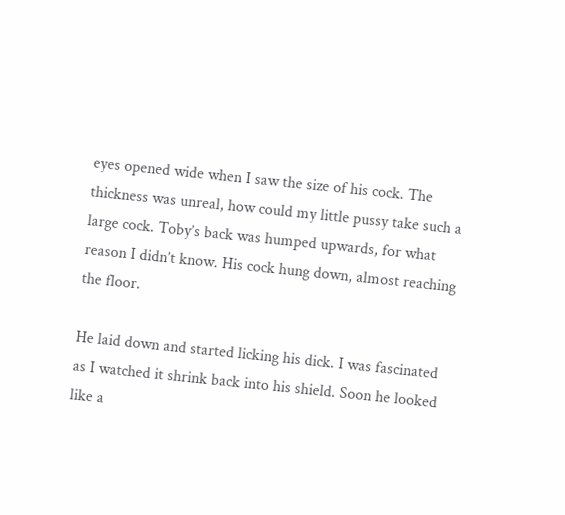eyes opened wide when I saw the size of his cock. The thickness was unreal, how could my little pussy take such a large cock. Toby’s back was humped upwards, for what reason I didn’t know. His cock hung down, almost reaching the floor.

He laid down and started licking his dick. I was fascinated as I watched it shrink back into his shield. Soon he looked like a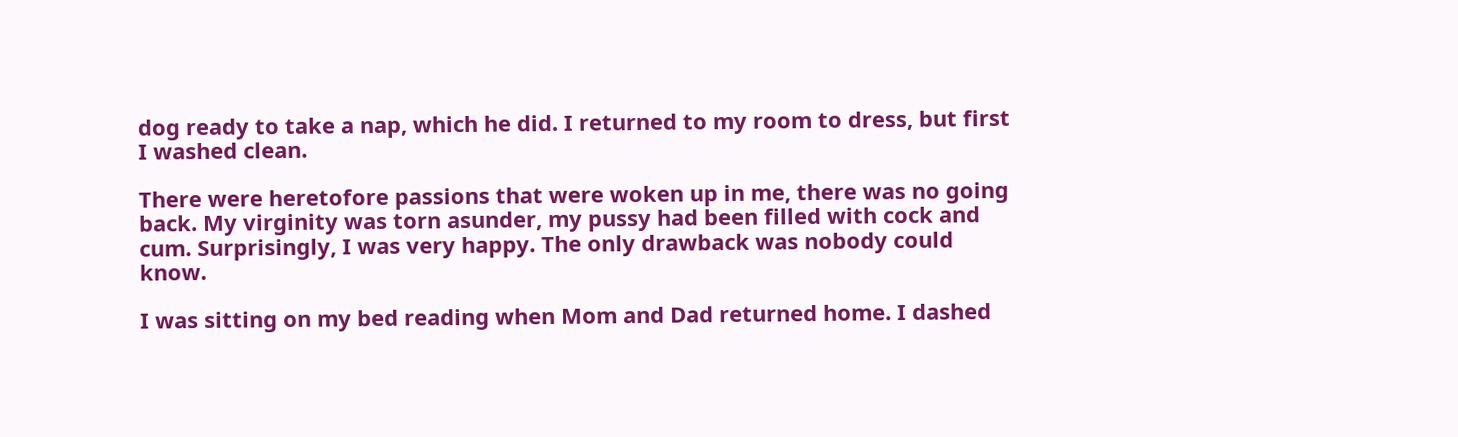dog ready to take a nap, which he did. I returned to my room to dress, but first I washed clean.

There were heretofore passions that were woken up in me, there was no going back. My virginity was torn asunder, my pussy had been filled with cock and cum. Surprisingly, I was very happy. The only drawback was nobody could know.

I was sitting on my bed reading when Mom and Dad returned home. I dashed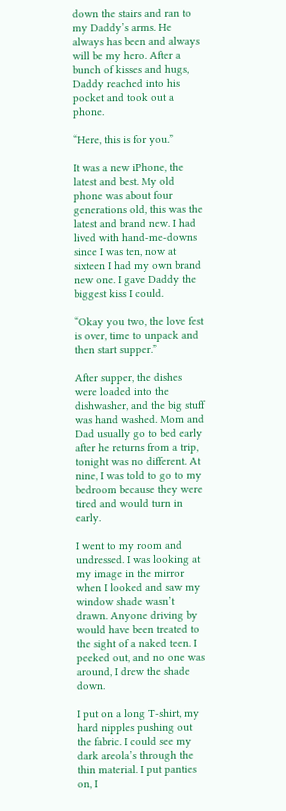down the stairs and ran to my Daddy’s arms. He always has been and always will be my hero. After a bunch of kisses and hugs, Daddy reached into his pocket and took out a phone.

“Here, this is for you.”

It was a new iPhone, the latest and best. My old phone was about four generations old, this was the latest and brand new. I had lived with hand-me-downs since I was ten, now at sixteen I had my own brand new one. I gave Daddy the biggest kiss I could.

“Okay you two, the love fest is over, time to unpack and then start supper.”

After supper, the dishes were loaded into the dishwasher, and the big stuff was hand washed. Mom and Dad usually go to bed early after he returns from a trip, tonight was no different. At nine, I was told to go to my bedroom because they were tired and would turn in early.

I went to my room and undressed. I was looking at my image in the mirror when I looked and saw my window shade wasn’t drawn. Anyone driving by would have been treated to the sight of a naked teen. I peeked out, and no one was around, I drew the shade down.

I put on a long T-shirt, my hard nipples pushing out the fabric. I could see my dark areola’s through the thin material. I put panties on, I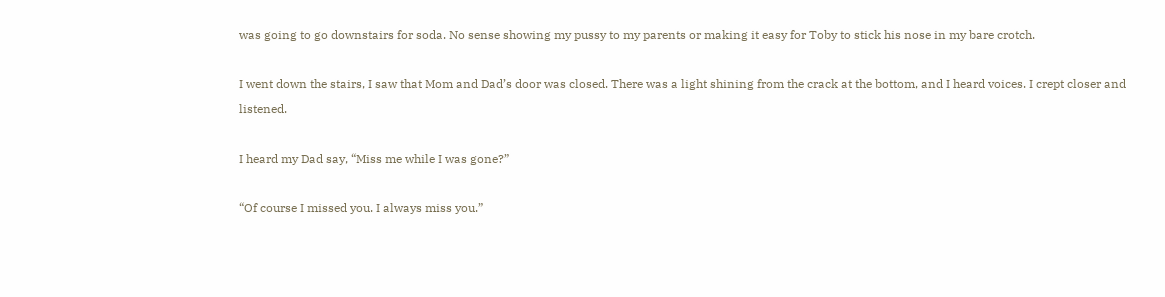was going to go downstairs for soda. No sense showing my pussy to my parents or making it easy for Toby to stick his nose in my bare crotch.

I went down the stairs, I saw that Mom and Dad’s door was closed. There was a light shining from the crack at the bottom, and I heard voices. I crept closer and listened.

I heard my Dad say, “Miss me while I was gone?”

“Of course I missed you. I always miss you.”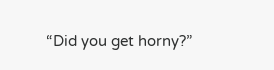“Did you get horny?”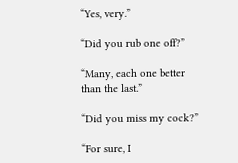“Yes, very.”

“Did you rub one off?”

“Many, each one better than the last.”

“Did you miss my cock?”

“For sure, I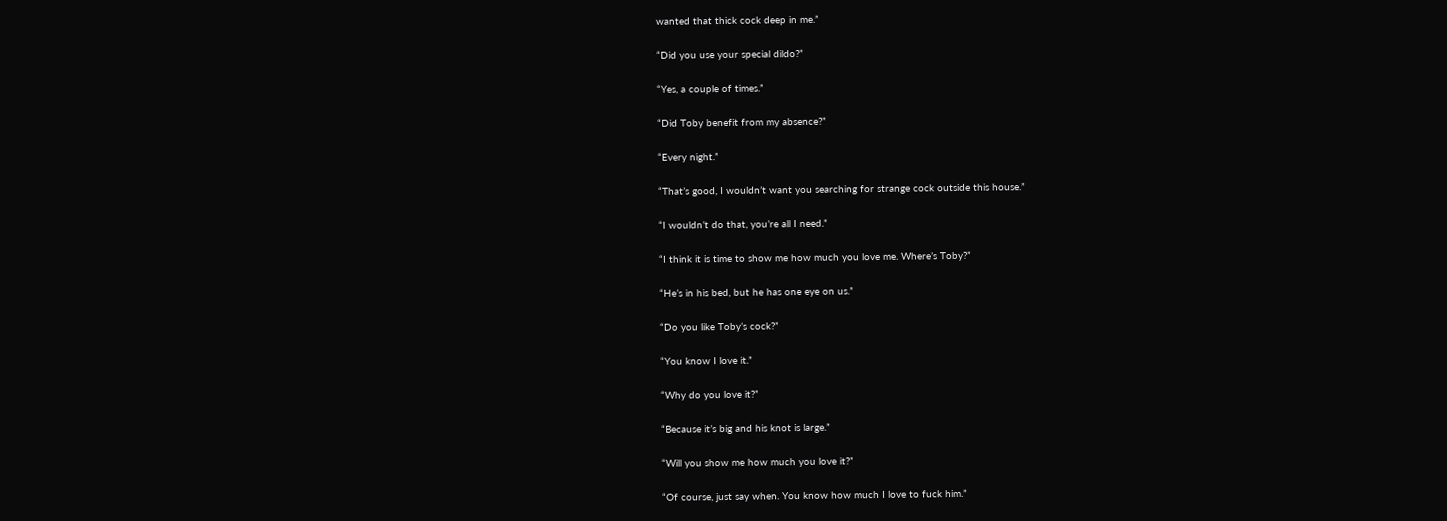wanted that thick cock deep in me.”

“Did you use your special dildo?”

“Yes, a couple of times.”

“Did Toby benefit from my absence?”

“Every night.”

“That’s good, I wouldn’t want you searching for strange cock outside this house.”

“I wouldn’t do that, you’re all I need.”

“I think it is time to show me how much you love me. Where’s Toby?”

“He’s in his bed, but he has one eye on us.”

“Do you like Toby’s cock?”

“You know I love it.”

“Why do you love it?”

“Because it’s big and his knot is large.”

“Will you show me how much you love it?”

“Of course, just say when. You know how much I love to fuck him.”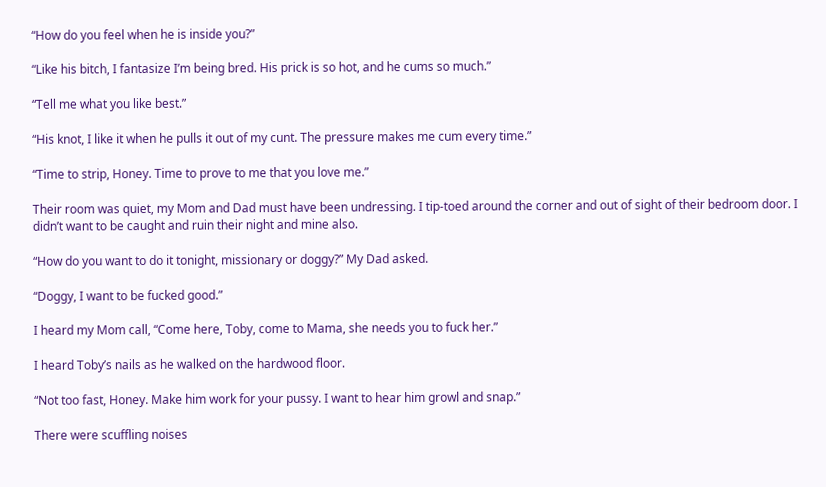“How do you feel when he is inside you?”

“Like his bitch, I fantasize I’m being bred. His prick is so hot, and he cums so much.”

“Tell me what you like best.”

“His knot, I like it when he pulls it out of my cunt. The pressure makes me cum every time.”

“Time to strip, Honey. Time to prove to me that you love me.”

Their room was quiet, my Mom and Dad must have been undressing. I tip-toed around the corner and out of sight of their bedroom door. I didn’t want to be caught and ruin their night and mine also.

“How do you want to do it tonight, missionary or doggy?” My Dad asked.

“Doggy, I want to be fucked good.”

I heard my Mom call, “Come here, Toby, come to Mama, she needs you to fuck her.”

I heard Toby’s nails as he walked on the hardwood floor.

“Not too fast, Honey. Make him work for your pussy. I want to hear him growl and snap.”

There were scuffling noises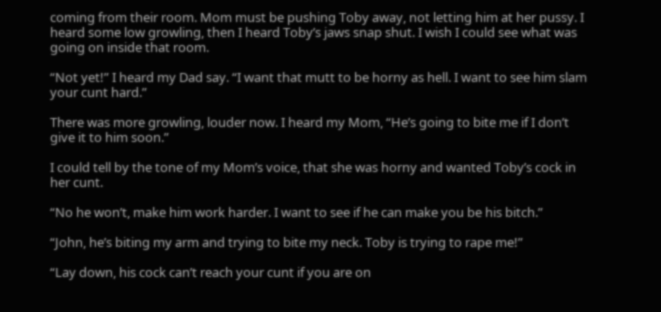coming from their room. Mom must be pushing Toby away, not letting him at her pussy. I heard some low growling, then I heard Toby’s jaws snap shut. I wish I could see what was going on inside that room.

“Not yet!” I heard my Dad say. “I want that mutt to be horny as hell. I want to see him slam your cunt hard.”

There was more growling, louder now. I heard my Mom, “He’s going to bite me if I don’t give it to him soon.”

I could tell by the tone of my Mom’s voice, that she was horny and wanted Toby’s cock in her cunt.

“No he won’t, make him work harder. I want to see if he can make you be his bitch.”

“John, he’s biting my arm and trying to bite my neck. Toby is trying to rape me!”

“Lay down, his cock can’t reach your cunt if you are on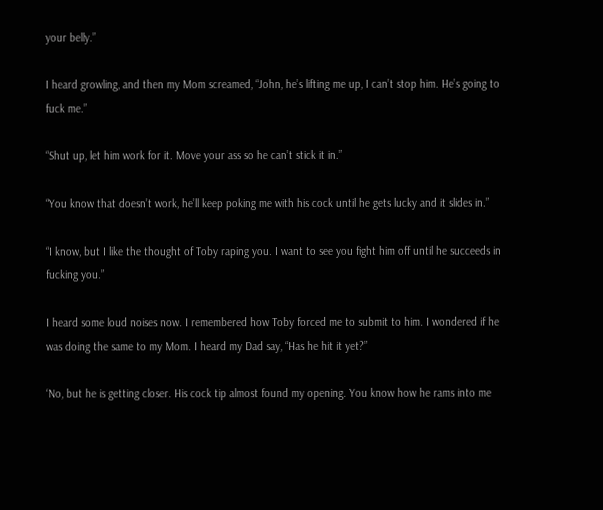your belly.”

I heard growling, and then my Mom screamed, “John, he’s lifting me up, I can’t stop him. He’s going to fuck me.”

“Shut up, let him work for it. Move your ass so he can’t stick it in.”

“You know that doesn’t work, he’ll keep poking me with his cock until he gets lucky and it slides in.”

“I know, but I like the thought of Toby raping you. I want to see you fight him off until he succeeds in fucking you.”

I heard some loud noises now. I remembered how Toby forced me to submit to him. I wondered if he was doing the same to my Mom. I heard my Dad say, “Has he hit it yet?”

‘No, but he is getting closer. His cock tip almost found my opening. You know how he rams into me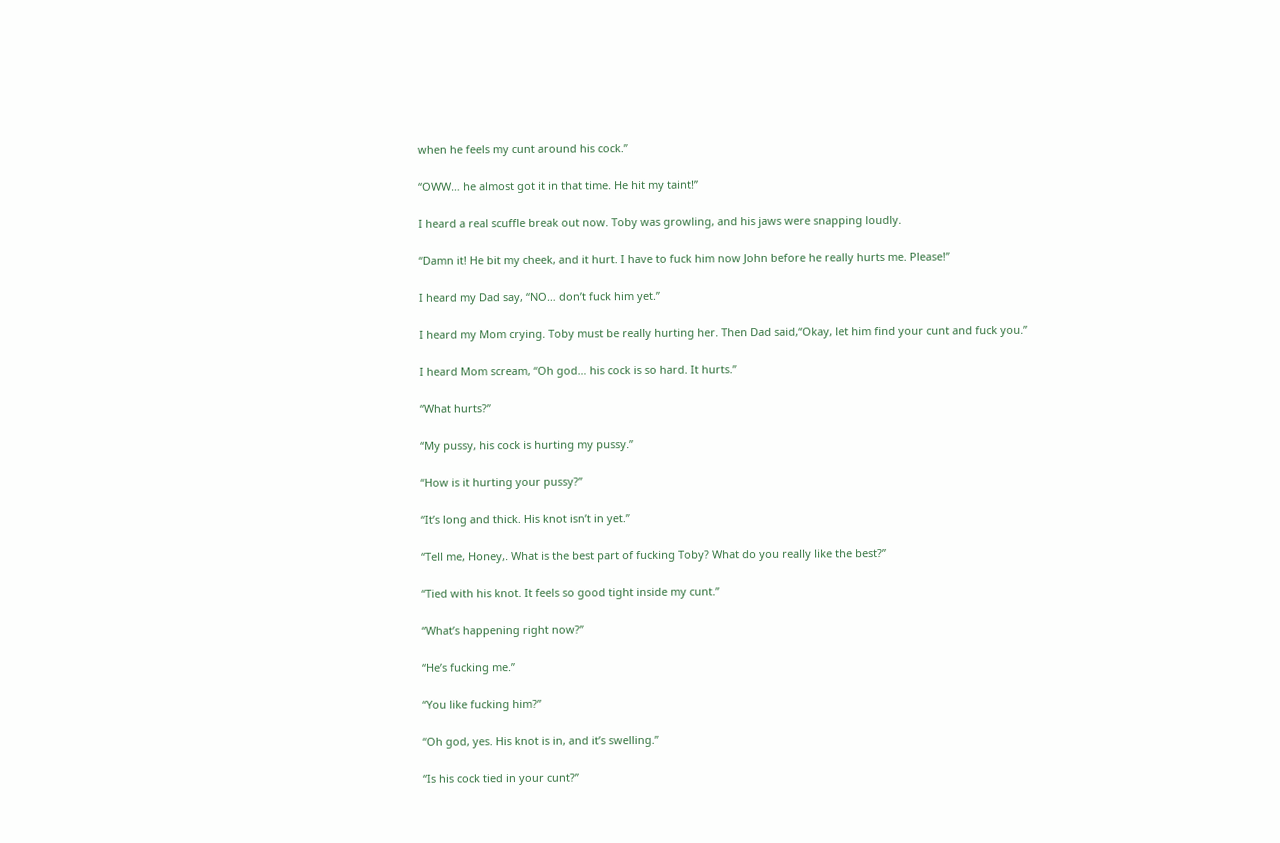when he feels my cunt around his cock.”

“OWW… he almost got it in that time. He hit my taint!”

I heard a real scuffle break out now. Toby was growling, and his jaws were snapping loudly.

“Damn it! He bit my cheek, and it hurt. I have to fuck him now John before he really hurts me. Please!”

I heard my Dad say, “NO… don’t fuck him yet.”

I heard my Mom crying. Toby must be really hurting her. Then Dad said,“Okay, let him find your cunt and fuck you.”

I heard Mom scream, “Oh god… his cock is so hard. It hurts.”

“What hurts?”

“My pussy, his cock is hurting my pussy.”

“How is it hurting your pussy?”

“It’s long and thick. His knot isn’t in yet.”

“Tell me, Honey,. What is the best part of fucking Toby? What do you really like the best?”

“Tied with his knot. It feels so good tight inside my cunt.”

“What’s happening right now?”

“He’s fucking me.”

“You like fucking him?”

“Oh god, yes. His knot is in, and it’s swelling.”

“Is his cock tied in your cunt?”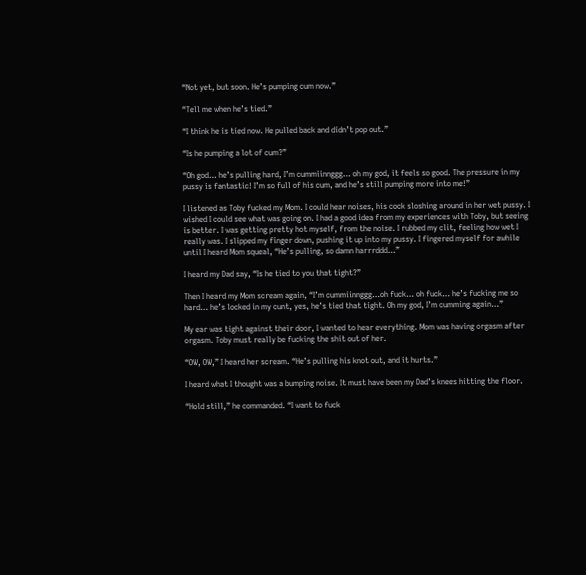“Not yet, but soon. He’s pumping cum now.”

“Tell me when he’s tied.”

“I think he is tied now. He pulled back and didn’t pop out.”

“Is he pumping a lot of cum?”

“Oh god… he’s pulling hard, I’m cummiinnggg… oh my god, it feels so good. The pressure in my pussy is fantastic! I’m so full of his cum, and he’s still pumping more into me!”

I listened as Toby fucked my Mom. I could hear noises, his cock sloshing around in her wet pussy. I wished I could see what was going on. I had a good idea from my experiences with Toby, but seeing is better. I was getting pretty hot myself, from the noise. I rubbed my clit, feeling how wet I really was. I slipped my finger down, pushing it up into my pussy. I fingered myself for awhile until I heard Mom squeal, “He’s pulling, so damn harrrddd…”

I heard my Dad say, “Is he tied to you that tight?”

Then I heard my Mom scream again, “I’m cummiinnggg…oh fuck… oh fuck… he’s fucking me so hard… he’s locked in my cunt, yes, he’s tied that tight. Oh my god, I’m cumming again…”

My ear was tight against their door, I wanted to hear everything. Mom was having orgasm after orgasm. Toby must really be fucking the shit out of her.

“OW, OW,” I heard her scream. “He’s pulling his knot out, and it hurts.”

I heard what I thought was a bumping noise. It must have been my Dad’s knees hitting the floor.

“Hold still,” he commanded. “I want to fuck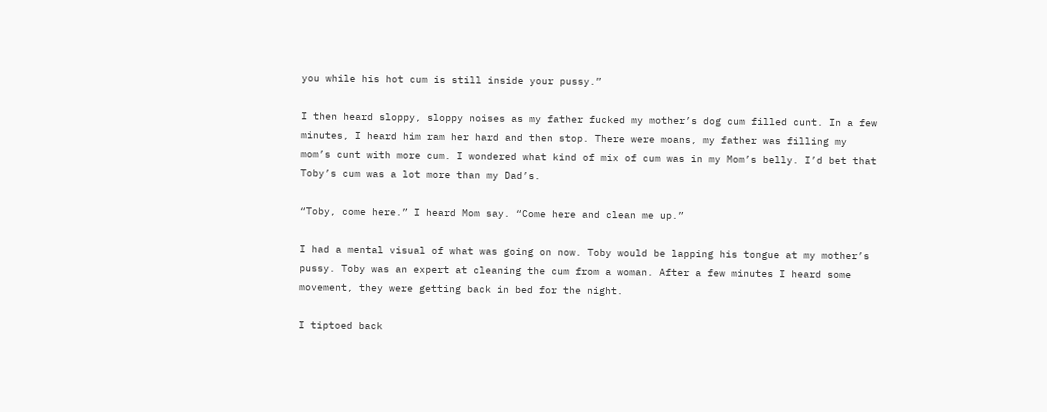you while his hot cum is still inside your pussy.”

I then heard sloppy, sloppy noises as my father fucked my mother’s dog cum filled cunt. In a few minutes, I heard him ram her hard and then stop. There were moans, my father was filling my mom’s cunt with more cum. I wondered what kind of mix of cum was in my Mom’s belly. I’d bet that Toby’s cum was a lot more than my Dad’s.

“Toby, come here.” I heard Mom say. “Come here and clean me up.”

I had a mental visual of what was going on now. Toby would be lapping his tongue at my mother’s pussy. Toby was an expert at cleaning the cum from a woman. After a few minutes I heard some movement, they were getting back in bed for the night.

I tiptoed back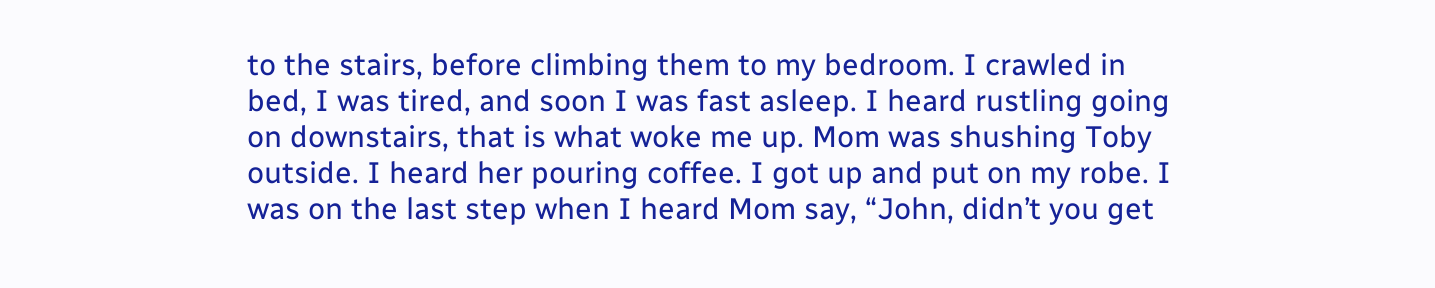to the stairs, before climbing them to my bedroom. I crawled in bed, I was tired, and soon I was fast asleep. I heard rustling going on downstairs, that is what woke me up. Mom was shushing Toby outside. I heard her pouring coffee. I got up and put on my robe. I was on the last step when I heard Mom say, “John, didn’t you get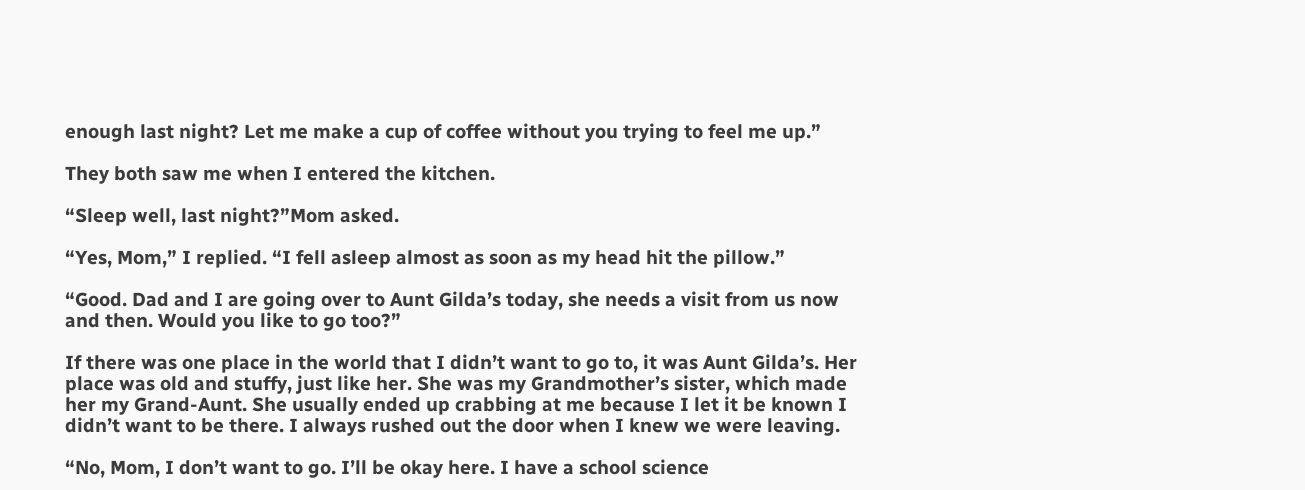enough last night? Let me make a cup of coffee without you trying to feel me up.”

They both saw me when I entered the kitchen.

“Sleep well, last night?”Mom asked.

“Yes, Mom,” I replied. “I fell asleep almost as soon as my head hit the pillow.”

“Good. Dad and I are going over to Aunt Gilda’s today, she needs a visit from us now and then. Would you like to go too?”

If there was one place in the world that I didn’t want to go to, it was Aunt Gilda’s. Her place was old and stuffy, just like her. She was my Grandmother’s sister, which made her my Grand-Aunt. She usually ended up crabbing at me because I let it be known I didn’t want to be there. I always rushed out the door when I knew we were leaving.

“No, Mom, I don’t want to go. I’ll be okay here. I have a school science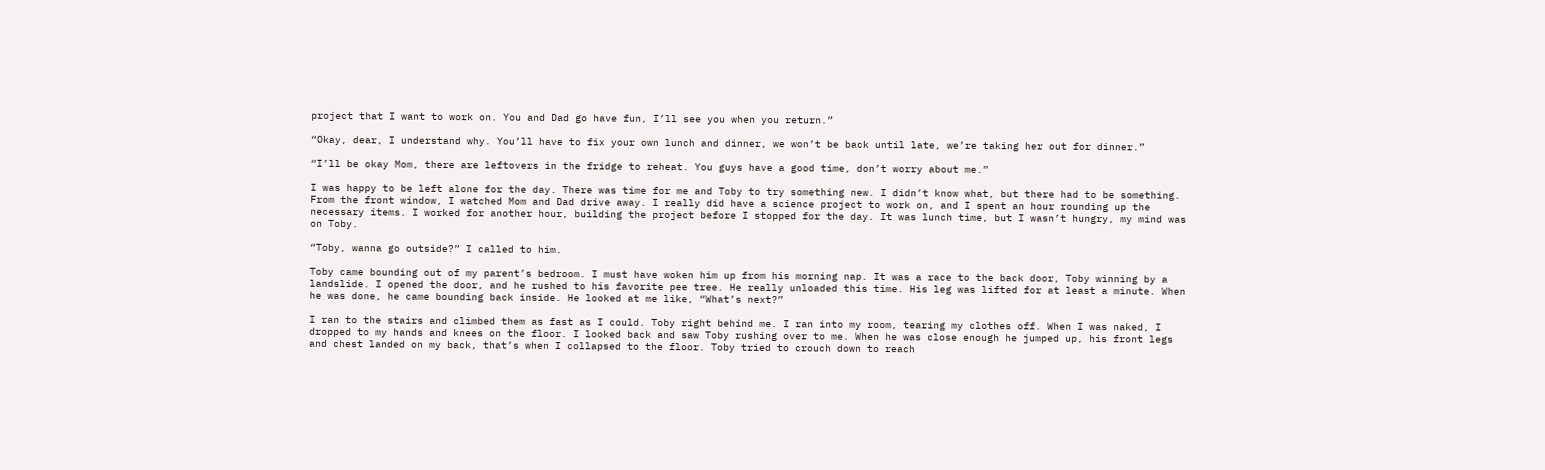project that I want to work on. You and Dad go have fun, I’ll see you when you return.”

“Okay, dear, I understand why. You’ll have to fix your own lunch and dinner, we won’t be back until late, we’re taking her out for dinner.”

“I’ll be okay Mom, there are leftovers in the fridge to reheat. You guys have a good time, don’t worry about me.”

I was happy to be left alone for the day. There was time for me and Toby to try something new. I didn’t know what, but there had to be something. From the front window, I watched Mom and Dad drive away. I really did have a science project to work on, and I spent an hour rounding up the necessary items. I worked for another hour, building the project before I stopped for the day. It was lunch time, but I wasn’t hungry, my mind was on Toby.

“Toby, wanna go outside?” I called to him.

Toby came bounding out of my parent’s bedroom. I must have woken him up from his morning nap. It was a race to the back door, Toby winning by a landslide. I opened the door, and he rushed to his favorite pee tree. He really unloaded this time. His leg was lifted for at least a minute. When he was done, he came bounding back inside. He looked at me like, “What’s next?”

I ran to the stairs and climbed them as fast as I could. Toby right behind me. I ran into my room, tearing my clothes off. When I was naked, I dropped to my hands and knees on the floor. I looked back and saw Toby rushing over to me. When he was close enough he jumped up, his front legs and chest landed on my back, that’s when I collapsed to the floor. Toby tried to crouch down to reach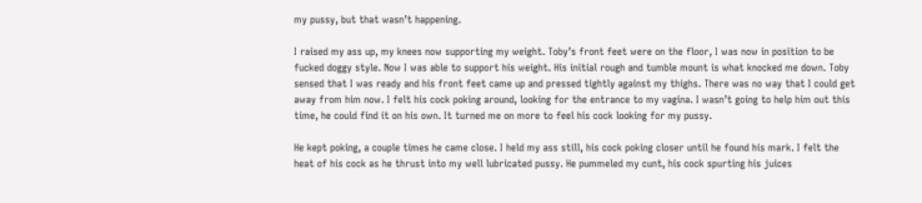my pussy, but that wasn’t happening.

I raised my ass up, my knees now supporting my weight. Toby’s front feet were on the floor, I was now in position to be fucked doggy style. Now I was able to support his weight. His initial rough and tumble mount is what knocked me down. Toby sensed that I was ready and his front feet came up and pressed tightly against my thighs. There was no way that I could get away from him now. I felt his cock poking around, looking for the entrance to my vagina. I wasn’t going to help him out this time, he could find it on his own. It turned me on more to feel his cock looking for my pussy.

He kept poking, a couple times he came close. I held my ass still, his cock poking closer until he found his mark. I felt the heat of his cock as he thrust into my well lubricated pussy. He pummeled my cunt, his cock spurting his juices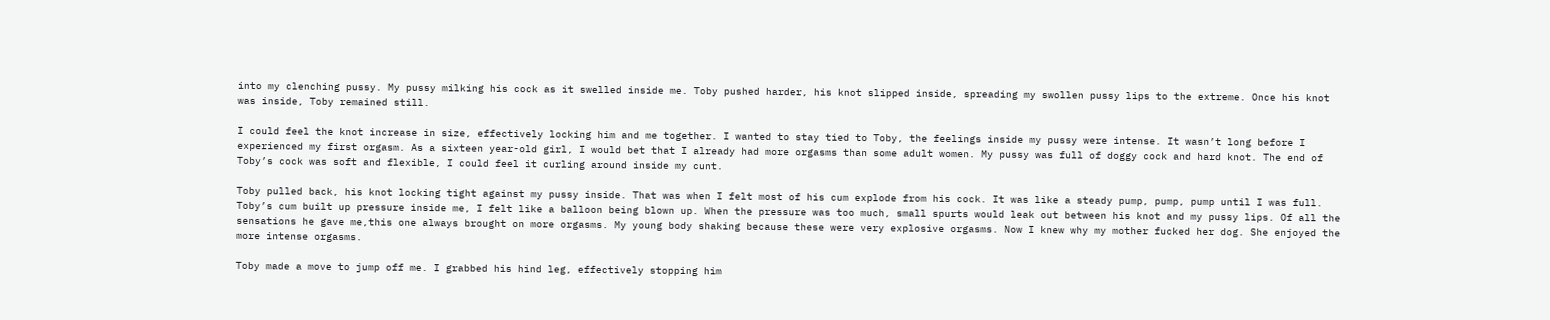into my clenching pussy. My pussy milking his cock as it swelled inside me. Toby pushed harder, his knot slipped inside, spreading my swollen pussy lips to the extreme. Once his knot was inside, Toby remained still.

I could feel the knot increase in size, effectively locking him and me together. I wanted to stay tied to Toby, the feelings inside my pussy were intense. It wasn’t long before I experienced my first orgasm. As a sixteen year-old girl, I would bet that I already had more orgasms than some adult women. My pussy was full of doggy cock and hard knot. The end of Toby’s cock was soft and flexible, I could feel it curling around inside my cunt.

Toby pulled back, his knot locking tight against my pussy inside. That was when I felt most of his cum explode from his cock. It was like a steady pump, pump, pump until I was full. Toby’s cum built up pressure inside me, I felt like a balloon being blown up. When the pressure was too much, small spurts would leak out between his knot and my pussy lips. Of all the sensations he gave me,this one always brought on more orgasms. My young body shaking because these were very explosive orgasms. Now I knew why my mother fucked her dog. She enjoyed the more intense orgasms.

Toby made a move to jump off me. I grabbed his hind leg, effectively stopping him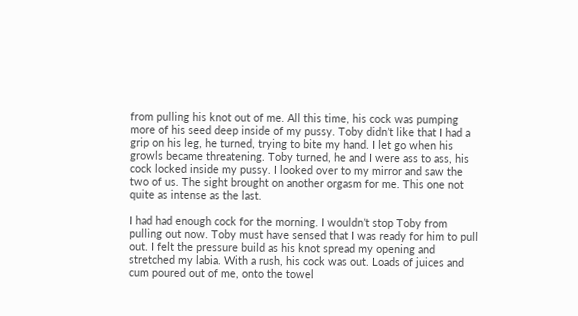from pulling his knot out of me. All this time, his cock was pumping more of his seed deep inside of my pussy. Toby didn’t like that I had a grip on his leg, he turned, trying to bite my hand. I let go when his growls became threatening. Toby turned, he and I were ass to ass, his cock locked inside my pussy. I looked over to my mirror and saw the two of us. The sight brought on another orgasm for me. This one not quite as intense as the last.

I had had enough cock for the morning. I wouldn’t stop Toby from pulling out now. Toby must have sensed that I was ready for him to pull out. I felt the pressure build as his knot spread my opening and stretched my labia. With a rush, his cock was out. Loads of juices and cum poured out of me, onto the towel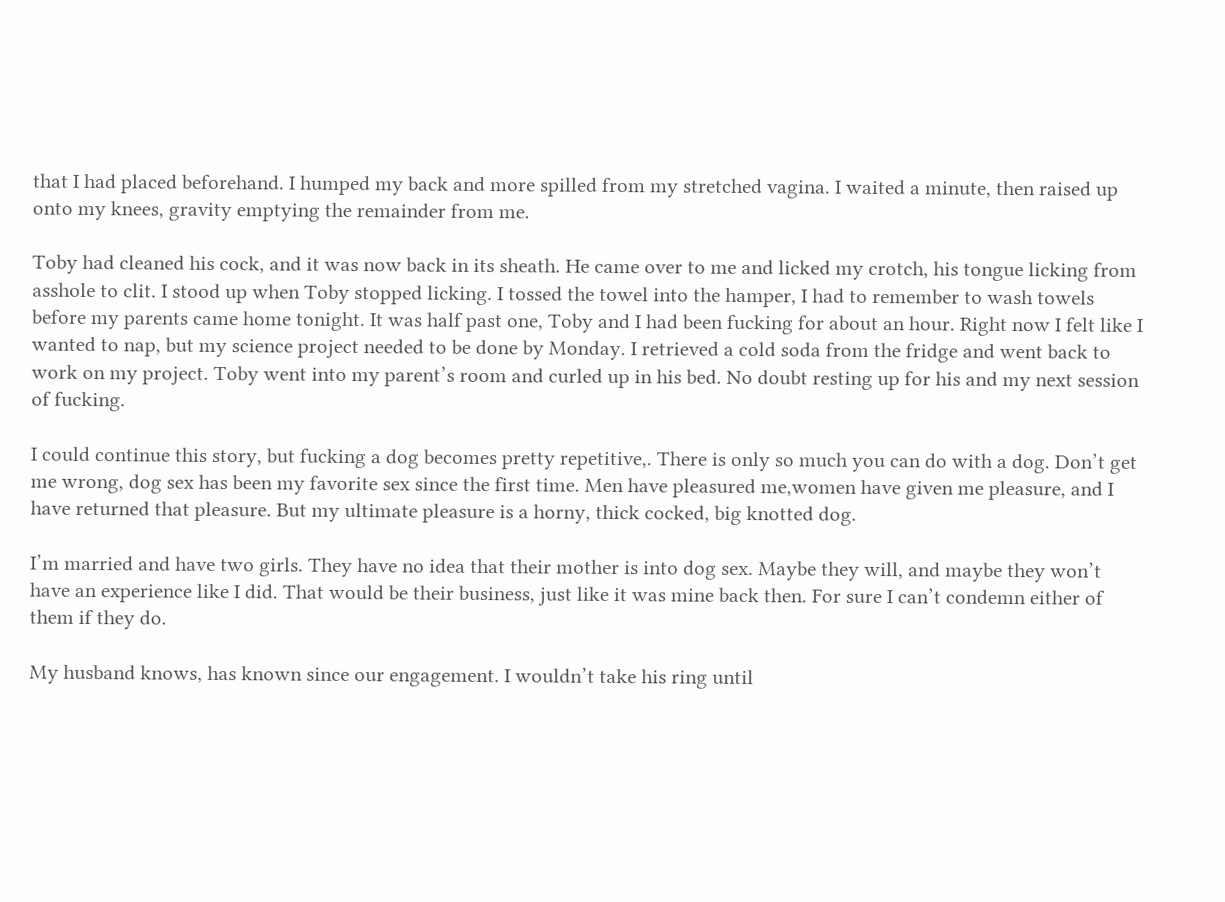that I had placed beforehand. I humped my back and more spilled from my stretched vagina. I waited a minute, then raised up onto my knees, gravity emptying the remainder from me.

Toby had cleaned his cock, and it was now back in its sheath. He came over to me and licked my crotch, his tongue licking from asshole to clit. I stood up when Toby stopped licking. I tossed the towel into the hamper, I had to remember to wash towels before my parents came home tonight. It was half past one, Toby and I had been fucking for about an hour. Right now I felt like I wanted to nap, but my science project needed to be done by Monday. I retrieved a cold soda from the fridge and went back to work on my project. Toby went into my parent’s room and curled up in his bed. No doubt resting up for his and my next session of fucking.

I could continue this story, but fucking a dog becomes pretty repetitive,. There is only so much you can do with a dog. Don’t get me wrong, dog sex has been my favorite sex since the first time. Men have pleasured me,women have given me pleasure, and I have returned that pleasure. But my ultimate pleasure is a horny, thick cocked, big knotted dog.

I’m married and have two girls. They have no idea that their mother is into dog sex. Maybe they will, and maybe they won’t have an experience like I did. That would be their business, just like it was mine back then. For sure I can’t condemn either of them if they do.

My husband knows, has known since our engagement. I wouldn’t take his ring until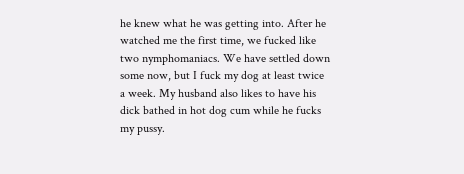he knew what he was getting into. After he watched me the first time, we fucked like two nymphomaniacs. We have settled down some now, but I fuck my dog at least twice a week. My husband also likes to have his dick bathed in hot dog cum while he fucks my pussy.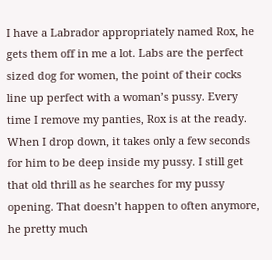I have a Labrador appropriately named Rox, he gets them off in me a lot. Labs are the perfect sized dog for women, the point of their cocks line up perfect with a woman’s pussy. Every time I remove my panties, Rox is at the ready. When I drop down, it takes only a few seconds for him to be deep inside my pussy. I still get that old thrill as he searches for my pussy opening. That doesn’t happen to often anymore, he pretty much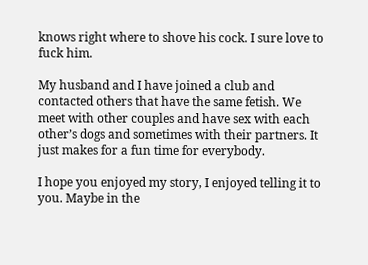knows right where to shove his cock. I sure love to fuck him.

My husband and I have joined a club and contacted others that have the same fetish. We meet with other couples and have sex with each other’s dogs and sometimes with their partners. It just makes for a fun time for everybody.

I hope you enjoyed my story, I enjoyed telling it to you. Maybe in the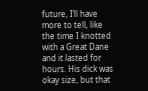future, I’ll have more to tell, like the time I knotted with a Great Dane and it lasted for hours. His dick was okay size, but that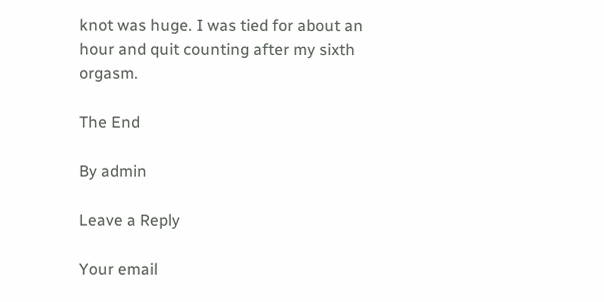knot was huge. I was tied for about an hour and quit counting after my sixth orgasm.

The End

By admin

Leave a Reply

Your email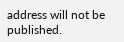address will not be published.